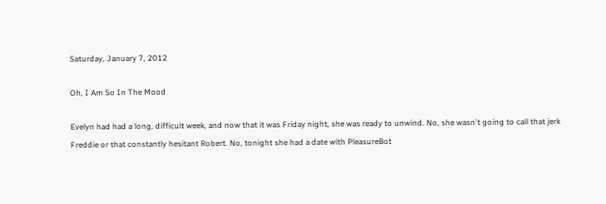Saturday, January 7, 2012

Oh, I Am So In The Mood

Evelyn had had a long, difficult week, and now that it was Friday night, she was ready to unwind. No, she wasn't going to call that jerk Freddie or that constantly hesitant Robert. No, tonight she had a date with PleasureBot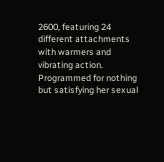2600, featuring 24 different attachments with warmers and vibrating action. Programmed for nothing but satisfying her sexual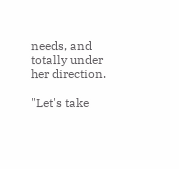needs, and totally under her direction.

"Let's take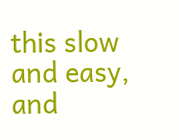this slow and easy, and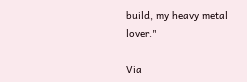build, my heavy metal lover."

Via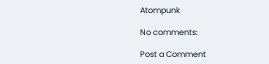Atompunk

No comments:

Post a Comment